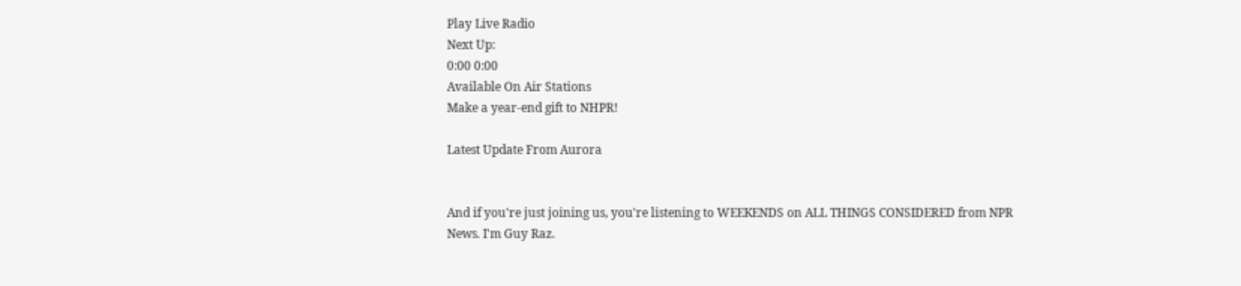Play Live Radio
Next Up:
0:00 0:00
Available On Air Stations
Make a year-end gift to NHPR!

Latest Update From Aurora


And if you're just joining us, you're listening to WEEKENDS on ALL THINGS CONSIDERED from NPR News. I'm Guy Raz.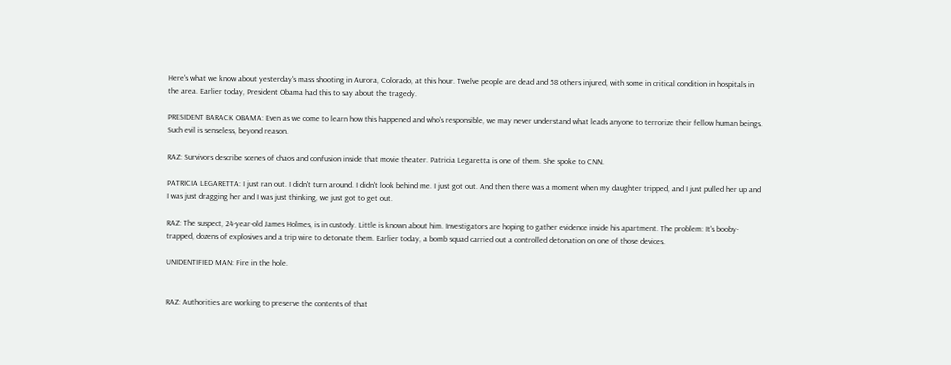Here's what we know about yesterday's mass shooting in Aurora, Colorado, at this hour. Twelve people are dead and 58 others injured, with some in critical condition in hospitals in the area. Earlier today, President Obama had this to say about the tragedy.

PRESIDENT BARACK OBAMA: Even as we come to learn how this happened and who's responsible, we may never understand what leads anyone to terrorize their fellow human beings. Such evil is senseless, beyond reason.

RAZ: Survivors describe scenes of chaos and confusion inside that movie theater. Patricia Legaretta is one of them. She spoke to CNN.

PATRICIA LEGARETTA: I just ran out. I didn't turn around. I didn't look behind me. I just got out. And then there was a moment when my daughter tripped, and I just pulled her up and I was just dragging her and I was just thinking, we just got to get out.

RAZ: The suspect, 24-year-old James Holmes, is in custody. Little is known about him. Investigators are hoping to gather evidence inside his apartment. The problem: It's booby-trapped, dozens of explosives and a trip wire to detonate them. Earlier today, a bomb squad carried out a controlled detonation on one of those devices.

UNIDENTIFIED MAN: Fire in the hole.


RAZ: Authorities are working to preserve the contents of that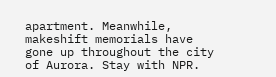apartment. Meanwhile, makeshift memorials have gone up throughout the city of Aurora. Stay with NPR.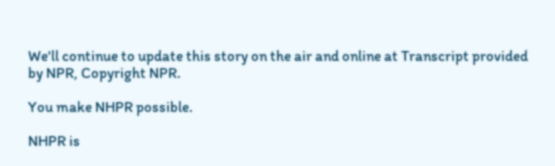We'll continue to update this story on the air and online at Transcript provided by NPR, Copyright NPR.

You make NHPR possible.

NHPR is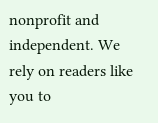nonprofit and independent. We rely on readers like you to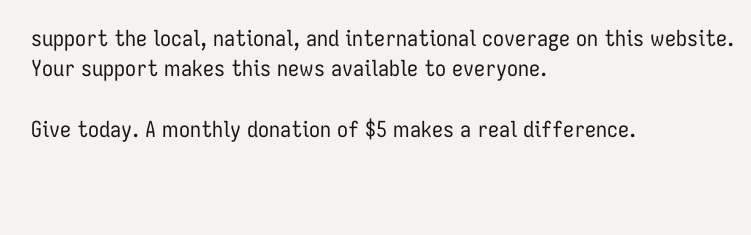support the local, national, and international coverage on this website. Your support makes this news available to everyone.

Give today. A monthly donation of $5 makes a real difference.